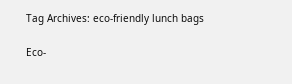Tag Archives: eco-friendly lunch bags

Eco-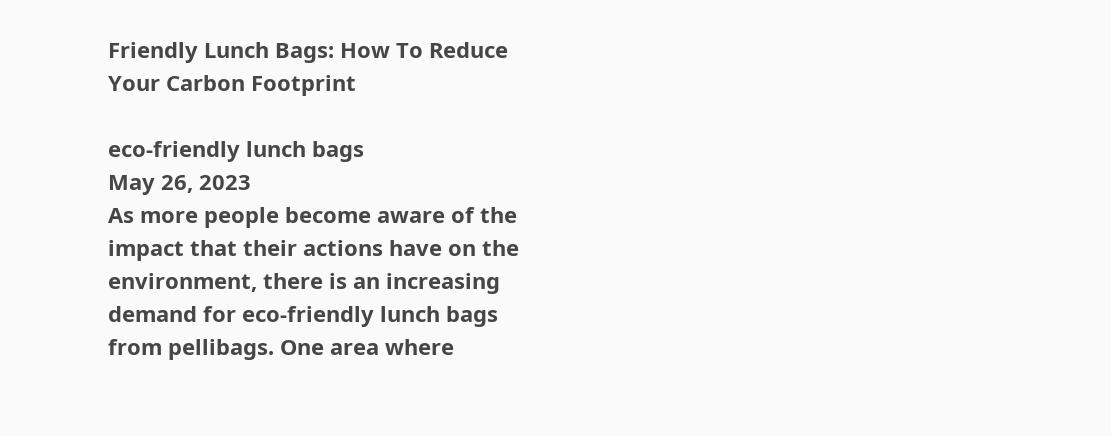Friendly Lunch Bags: How To Reduce Your Carbon Footprint

eco-friendly lunch bags
May 26, 2023
As more people become aware of the impact that their actions have on the environment, there is an increasing demand for eco-friendly lunch bags from pellibags. One area where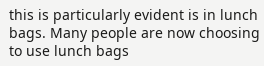this is particularly evident is in lunch bags. Many people are now choosing to use lunch bags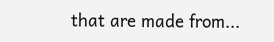that are made from...